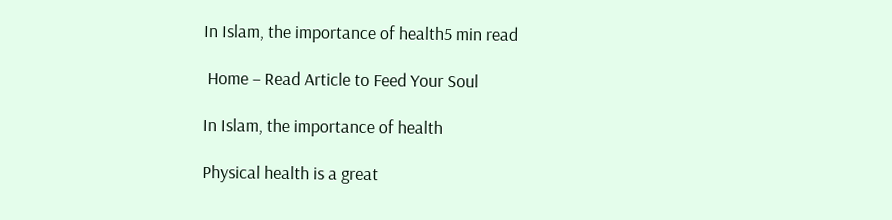In Islam, the importance of health5 min read

 Home – Read Article to Feed Your Soul

In Islam, the importance of health

Physical health is a great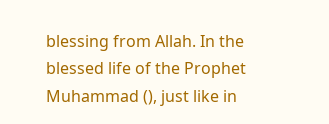blessing from Allah. In the blessed life of the Prophet Muhammad (), just like in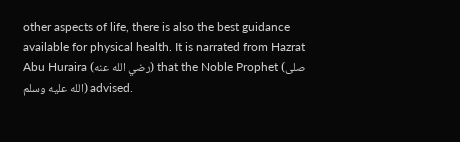other aspects of life, there is also the best guidance available for physical health. It is narrated from Hazrat Abu Huraira (رضي الله عنه) that the Noble Prophet (صلى الله عليه وسلم) advised.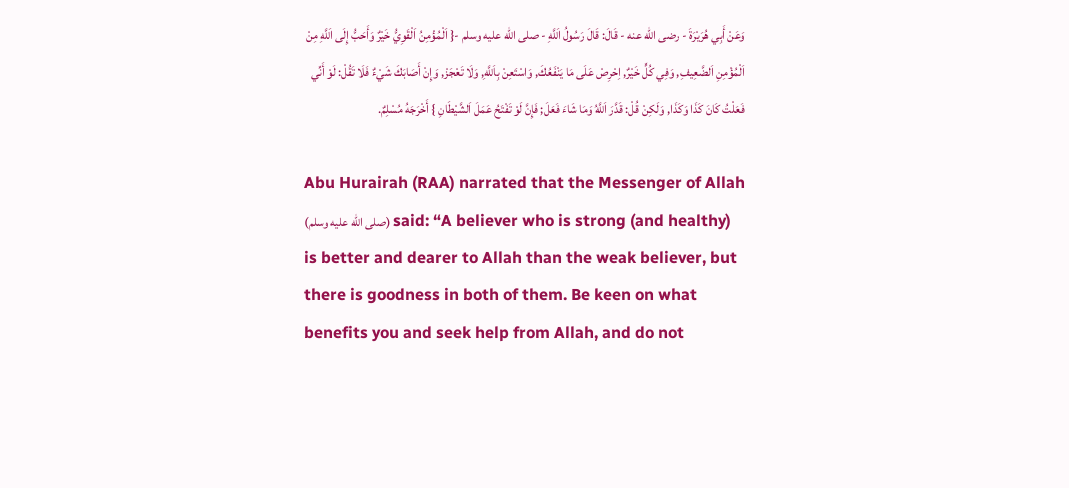وَعَنْ أَبِي هُرَيْرَةَ - رضى الله عنه - قَالَ: قَالَ رَسُولُ اَللَّهِ - صلى الله عليه وسلم -{ اَلْمُؤْمِنُ اَلْقَوِيُّ خَيْرٌ وَأَحَبُّ إِلَى اَللَّهِ مِنْ اَلْمُؤْمِنِ اَلضَّعِيفِ, وَفِي كُلٍّ خَيْرٌ, اِحْرِصْ عَلَى مَا يَنْفَعُكَ, وَاسْتَعِنْ بِاَللَّهِ, وَلَا تَعْجَزْ, وَإِنْ أَصَابَكَ شَيْءٌ فَلَا تَقُلْ: لَوْ أَنِّي فَعَلْتُ كَانَ كَذَا وَكَذَا, وَلَكِنْ قُلْ: قَدَّرَ اَللَّهُ وَمَا شَاءَ فَعَلَ; فَإِنَّ لَوْ تَفْتَحُ عَمَلَ اَلشَّيْطَانِ } أَخْرَجَهُ مُسْلِمٌ.

Abu Hurairah (RAA) narrated that the Messenger of Allah (صلى الله عليه وسلم) said: “A believer who is strong (and healthy) is better and dearer to Allah than the weak believer, but there is goodness in both of them. Be keen on what benefits you and seek help from Allah, and do not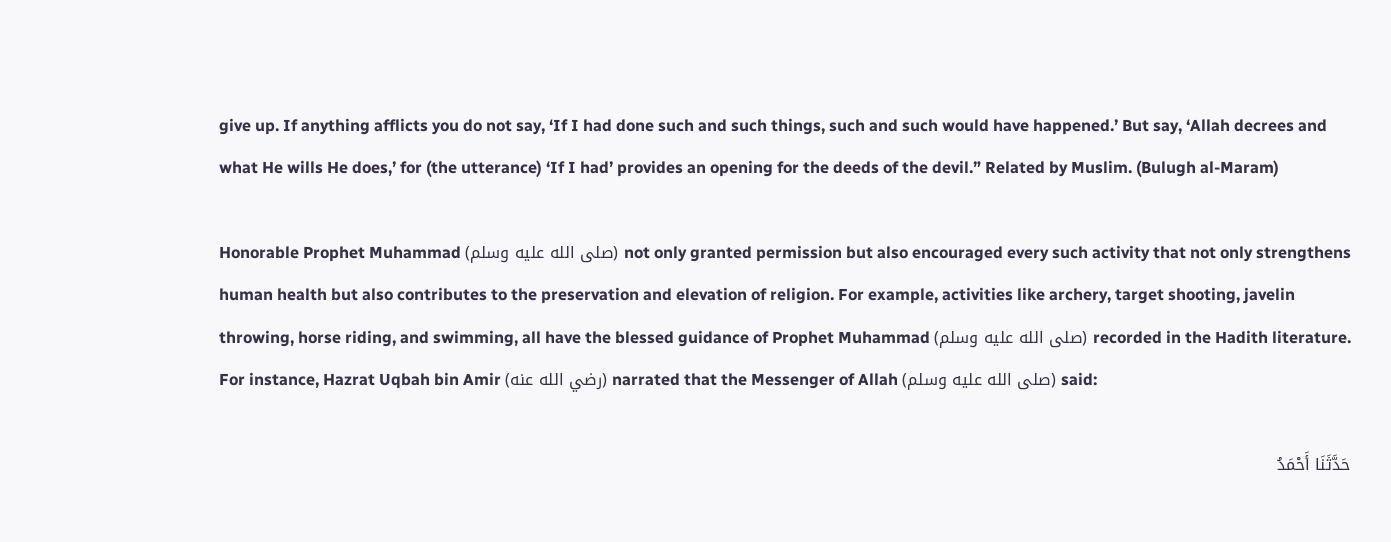give up. If anything afflicts you do not say, ‘If I had done such and such things, such and such would have happened.’ But say, ‘Allah decrees and what He wills He does,’ for (the utterance) ‘If I had’ provides an opening for the deeds of the devil.” Related by Muslim. (Bulugh al-Maram)

Honorable Prophet Muhammad (صلى الله عليه وسلم) not only granted permission but also encouraged every such activity that not only strengthens human health but also contributes to the preservation and elevation of religion. For example, activities like archery, target shooting, javelin throwing, horse riding, and swimming, all have the blessed guidance of Prophet Muhammad (صلى الله عليه وسلم) recorded in the Hadith literature. For instance, Hazrat Uqbah bin Amir (رضي الله عنه) narrated that the Messenger of Allah (صلى الله عليه وسلم) said:

حَدَّثَنَا أَحْمَدُ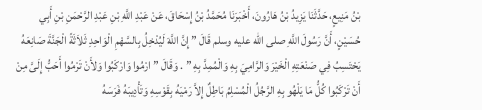بْنُ مَنِيعٍ، حَدَّثَنَا يَزِيدُ بْنُ هَارُونَ، أَخْبَرَنَا مُحَمَّدُ بْنُ إِسْحَاقَ، عَنْ عَبْدِ اللَّهِ بْنِ عَبْدِ الرَّحْمَنِ بْنِ أَبِي حُسَيْنٍ، أَنَّ رَسُولَ اللَّهِ صلى الله عليه وسلم قَالَ ” إِنَّ اللَّهَ لَيُدْخِلُ بِالسَّهْمِ الْوَاحِدِ ثَلاَثَةً الْجَنَّةَ صَانِعَهُ يَحْتَسِبُ فِي صَنْعَتِهِ الْخَيْرَ وَالرَّامِيَ بِهِ وَالْمُمِدَّ بِهِ ” . وَقَالَ ” ارْمُوا وَارْكَبُوا وَلأَنْ تَرْمُوا أَحَبُّ إِلَىَّ مِنْ أَنْ تَرْكَبُوا كُلُّ مَا يَلْهُو بِهِ الرَّجُلُ الْمُسْلِمُ بَاطِلٌ إِلاَّ رَمْيَهُ بِقَوْسِهِ وَتَأْدِيبَهُ فَرَسَهُ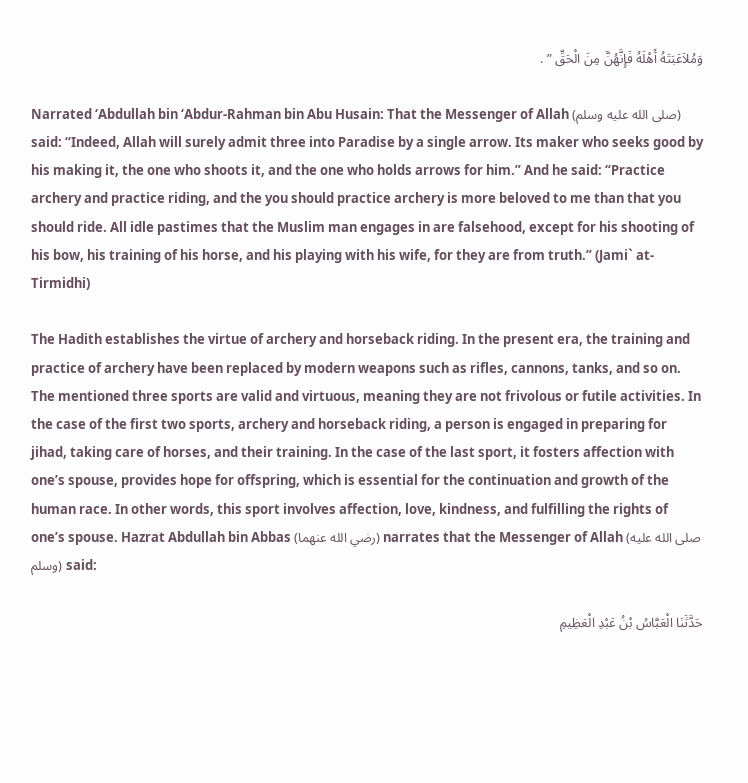وَمُلاَعَبَتَهُ أَهْلَهُ فَإِنَّهُنَّ مِنَ الْحَقِّ ” .

Narrated ‘Abdullah bin ‘Abdur-Rahman bin Abu Husain: That the Messenger of Allah (صلى الله عليه وسلم) said: “Indeed, Allah will surely admit three into Paradise by a single arrow. Its maker who seeks good by his making it, the one who shoots it, and the one who holds arrows for him.” And he said: “Practice archery and practice riding, and the you should practice archery is more beloved to me than that you should ride. All idle pastimes that the Muslim man engages in are falsehood, except for his shooting of his bow, his training of his horse, and his playing with his wife, for they are from truth.” (Jami` at-Tirmidhi)

The Hadith establishes the virtue of archery and horseback riding. In the present era, the training and practice of archery have been replaced by modern weapons such as rifles, cannons, tanks, and so on. The mentioned three sports are valid and virtuous, meaning they are not frivolous or futile activities. In the case of the first two sports, archery and horseback riding, a person is engaged in preparing for jihad, taking care of horses, and their training. In the case of the last sport, it fosters affection with one’s spouse, provides hope for offspring, which is essential for the continuation and growth of the human race. In other words, this sport involves affection, love, kindness, and fulfilling the rights of one’s spouse. Hazrat Abdullah bin Abbas (رضي الله عنهما) narrates that the Messenger of Allah (صلى الله عليه وسلم) said:

حَدَّثَنَا الْعَبَّاسُ بْنُ عَبْدِ الْعَظِيمِ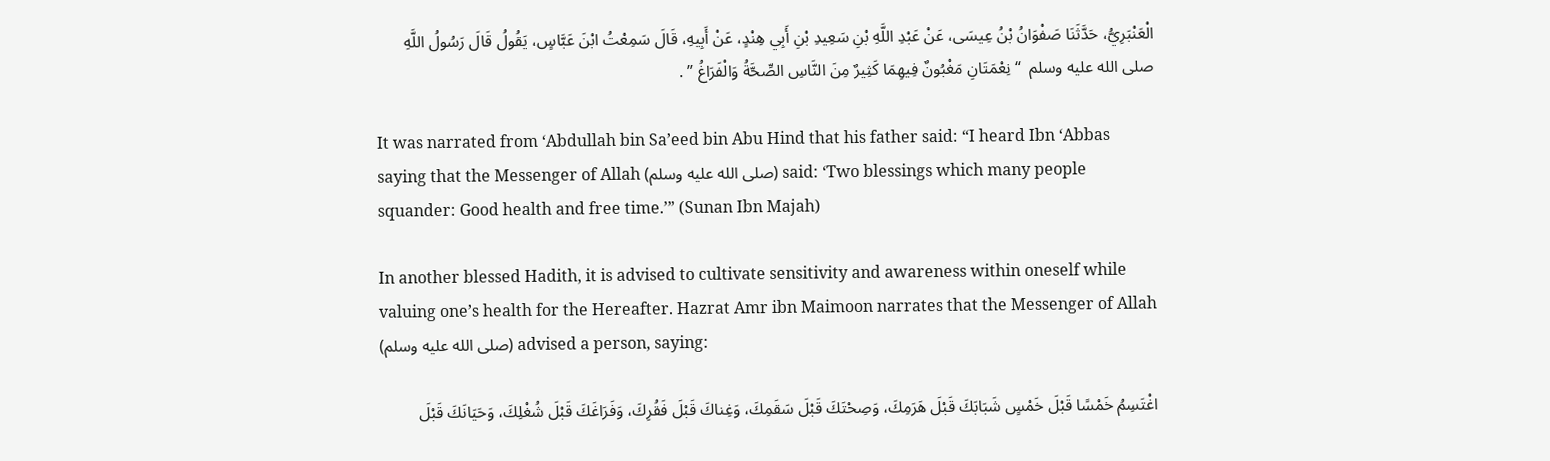الْعَنْبَرِيُّ، حَدَّثَنَا صَفْوَانُ بْنُ عِيسَى، عَنْ عَبْدِ اللَّهِ بْنِ سَعِيدِ بْنِ أَبِي هِنْدٍ، عَنْ أَبِيهِ، قَالَ سَمِعْتُ ابْنَ عَبَّاسٍ، يَقُولُ قَالَ رَسُولُ اللَّهِ صلى الله عليه وسلم  “ نِعْمَتَانِ مَغْبُونٌ فِيهِمَا كَثِيرٌ مِنَ النَّاسِ الصِّحَّةُ وَالْفَرَاغُ ” .

It was narrated from ‘Abdullah bin Sa’eed bin Abu Hind that his father said: “I heard Ibn ‘Abbas saying that the Messenger of Allah (صلى الله عليه وسلم) said: ‘Two blessings which many people squander: Good health and free time.’” (Sunan Ibn Majah)

In another blessed Hadith, it is advised to cultivate sensitivity and awareness within oneself while valuing one’s health for the Hereafter. Hazrat Amr ibn Maimoon narrates that the Messenger of Allah (صلى الله عليه وسلم) advised a person, saying:

اغْتَسِمُ خَمْسًا قَبْلَ خَمْسٍ شَبَابَكَ قَبْلَ هَرَمِكَ، وَصِحْتَكَ قَبْلَ سَقَمِكَ، وَغِناكَ قَبْلَ فَقُرِكَ، وَفَرَاغَكَ قَبْلَ شُغْلِكَ، وَحَيَانَكَ قَبْلَ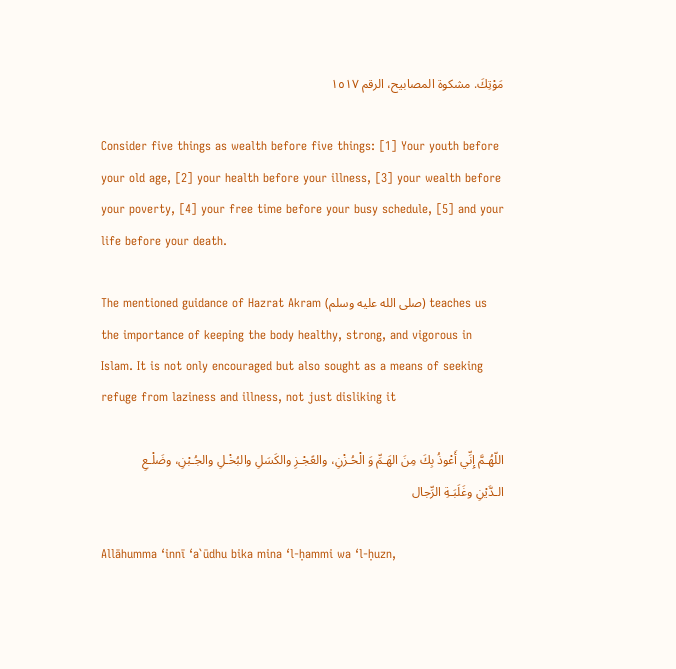مَوْتِكَ. مشكوة المصابيح، الرقم ١٥١٧

Consider five things as wealth before five things: [1] Your youth before your old age, [2] your health before your illness, [3] your wealth before your poverty, [4] your free time before your busy schedule, [5] and your life before your death.

The mentioned guidance of Hazrat Akram (صلى الله عليه وسلم) teaches us the importance of keeping the body healthy, strong, and vigorous in Islam. It is not only encouraged but also sought as a means of seeking refuge from laziness and illness, not just disliking it

اللّهُـمَّ إِنِّي أَعْوذُ بِكَ مِنَ الهَـمِّ وَ الْحُـزْنِ، والعًجْـزِ والكَسَلِ والبُخْـلِ والجُـبْنِ، وضَلْـعِ الـدَّيْنِ وغَلَبَـةِ الرِّجال

Allāhumma ‘innī ‘a`ūdhu bika mina ‘l-ḥammi wa ‘l-ḥuzn,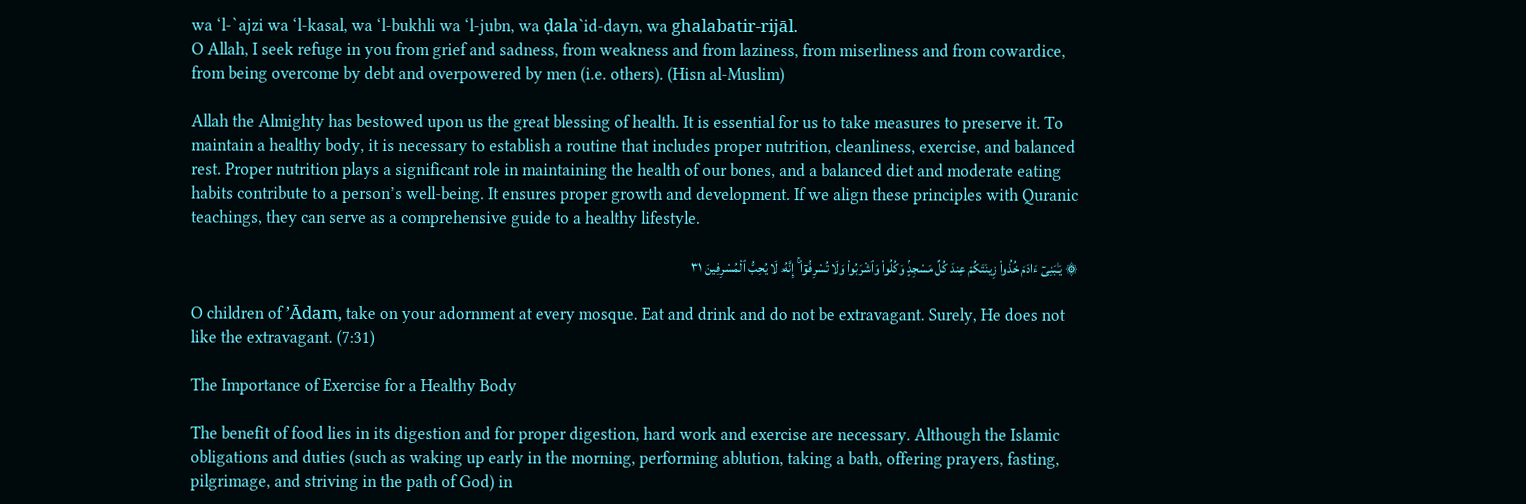wa ‘l-`ajzi wa ‘l-kasal, wa ‘l-bukhli wa ‘l-jubn, wa ḍala`id-dayn, wa ghalabatir-rijāl.
O Allah, I seek refuge in you from grief and sadness, from weakness and from laziness, from miserliness and from cowardice, from being overcome by debt and overpowered by men (i.e. others). (Hisn al-Muslim)

Allah the Almighty has bestowed upon us the great blessing of health. It is essential for us to take measures to preserve it. To maintain a healthy body, it is necessary to establish a routine that includes proper nutrition, cleanliness, exercise, and balanced rest. Proper nutrition plays a significant role in maintaining the health of our bones, and a balanced diet and moderate eating habits contribute to a person’s well-being. It ensures proper growth and development. If we align these principles with Quranic teachings, they can serve as a comprehensive guide to a healthy lifestyle.

۞ يَـٰبَنِىٓ ءَادَمَ خُذُوا۟ زِينَتَكُمْ عِندَ كُلِّ مَسْجِدٍۢ وَكُلُوا۟ وَٱشْرَبُوا۟ وَلَا تُسْرِفُوٓا۟ ۚ إِنَّهُۥ لَا يُحِبُّ ٱلْمُسْرِفِينَ ٣١

O children of ’Ādam, take on your adornment at every mosque. Eat and drink and do not be extravagant. Surely, He does not like the extravagant. (7:31)

The Importance of Exercise for a Healthy Body

The benefit of food lies in its digestion and for proper digestion, hard work and exercise are necessary. Although the Islamic obligations and duties (such as waking up early in the morning, performing ablution, taking a bath, offering prayers, fasting, pilgrimage, and striving in the path of God) in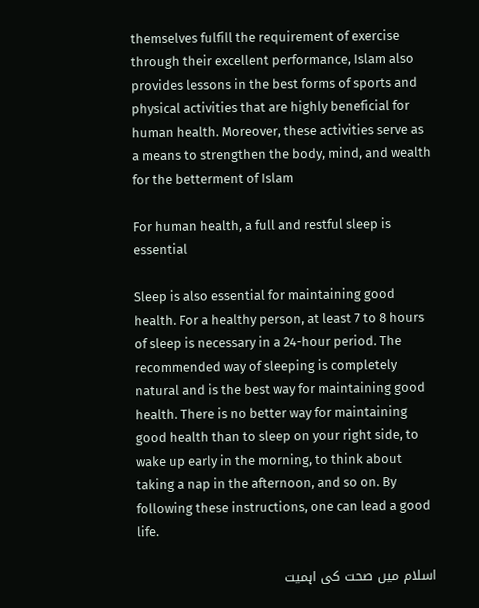themselves fulfill the requirement of exercise through their excellent performance, Islam also provides lessons in the best forms of sports and physical activities that are highly beneficial for human health. Moreover, these activities serve as a means to strengthen the body, mind, and wealth for the betterment of Islam

For human health, a full and restful sleep is essential

Sleep is also essential for maintaining good health. For a healthy person, at least 7 to 8 hours of sleep is necessary in a 24-hour period. The recommended way of sleeping is completely natural and is the best way for maintaining good health. There is no better way for maintaining good health than to sleep on your right side, to wake up early in the morning, to think about taking a nap in the afternoon, and so on. By following these instructions, one can lead a good life.

اسلام میں صحت کی اہمیت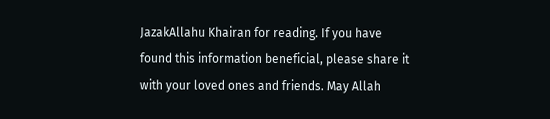JazakAllahu Khairan for reading. If you have found this information beneficial, please share it with your loved ones and friends. May Allah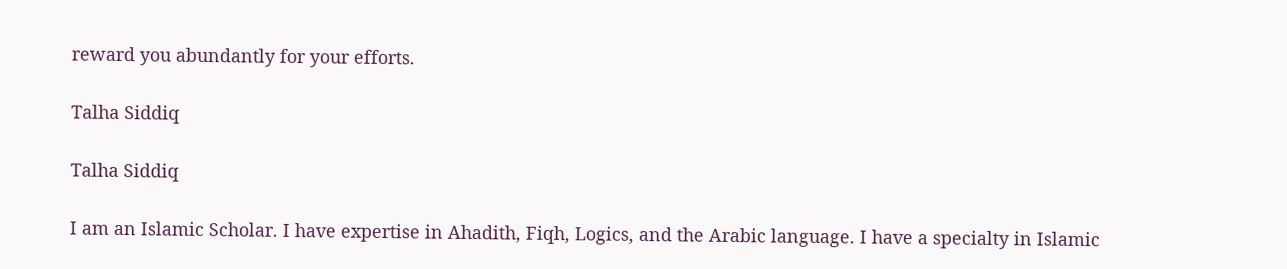reward you abundantly for your efforts.

Talha Siddiq

Talha Siddiq

I am an Islamic Scholar. I have expertise in Ahadith, Fiqh, Logics, and the Arabic language. I have a specialty in Islamic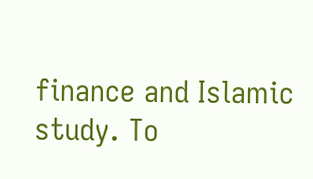finance and Islamic study. To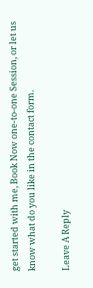get started with me, Book Now one-to-one Session, or let us know what do you like in the contact form.

Leave A Reply